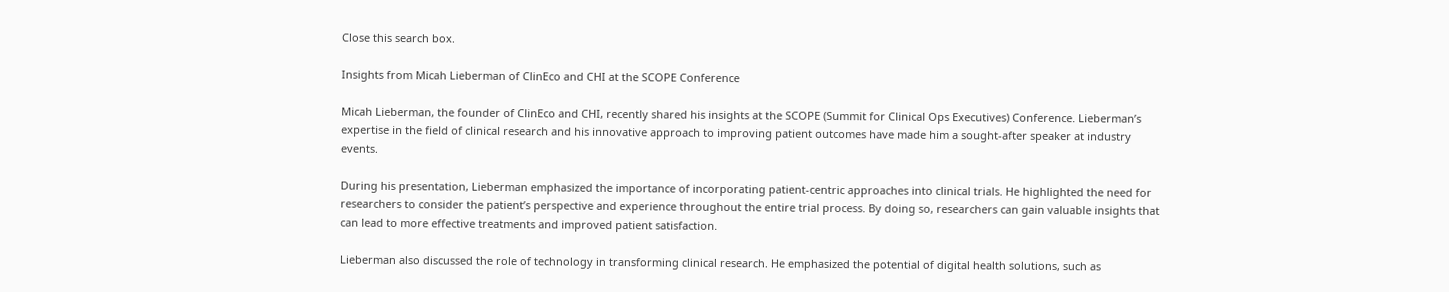Close this search box.

Insights from Micah Lieberman of ClinEco and CHI at the SCOPE Conference

Micah Lieberman, the founder of ClinEco and CHI, recently shared his insights at the SCOPE (Summit for Clinical Ops Executives) Conference. Lieberman’s expertise in the field of clinical research and his innovative approach to improving patient outcomes have made him a sought-after speaker at industry events.

During his presentation, Lieberman emphasized the importance of incorporating patient-centric approaches into clinical trials. He highlighted the need for researchers to consider the patient’s perspective and experience throughout the entire trial process. By doing so, researchers can gain valuable insights that can lead to more effective treatments and improved patient satisfaction.

Lieberman also discussed the role of technology in transforming clinical research. He emphasized the potential of digital health solutions, such as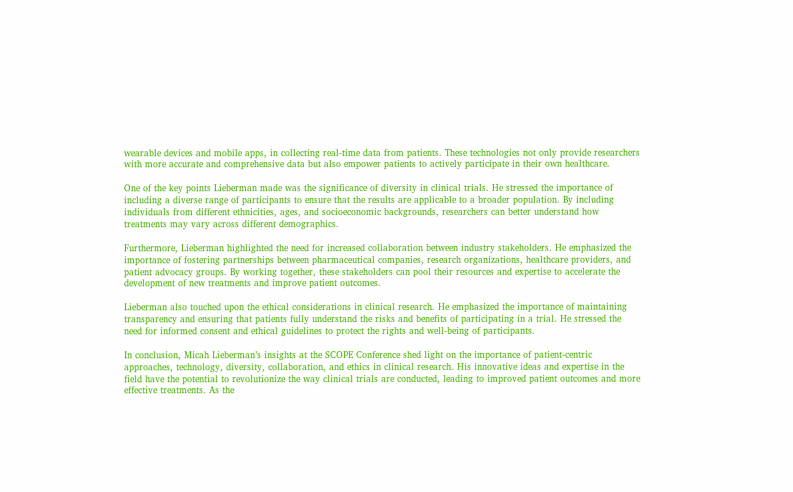wearable devices and mobile apps, in collecting real-time data from patients. These technologies not only provide researchers with more accurate and comprehensive data but also empower patients to actively participate in their own healthcare.

One of the key points Lieberman made was the significance of diversity in clinical trials. He stressed the importance of including a diverse range of participants to ensure that the results are applicable to a broader population. By including individuals from different ethnicities, ages, and socioeconomic backgrounds, researchers can better understand how treatments may vary across different demographics.

Furthermore, Lieberman highlighted the need for increased collaboration between industry stakeholders. He emphasized the importance of fostering partnerships between pharmaceutical companies, research organizations, healthcare providers, and patient advocacy groups. By working together, these stakeholders can pool their resources and expertise to accelerate the development of new treatments and improve patient outcomes.

Lieberman also touched upon the ethical considerations in clinical research. He emphasized the importance of maintaining transparency and ensuring that patients fully understand the risks and benefits of participating in a trial. He stressed the need for informed consent and ethical guidelines to protect the rights and well-being of participants.

In conclusion, Micah Lieberman’s insights at the SCOPE Conference shed light on the importance of patient-centric approaches, technology, diversity, collaboration, and ethics in clinical research. His innovative ideas and expertise in the field have the potential to revolutionize the way clinical trials are conducted, leading to improved patient outcomes and more effective treatments. As the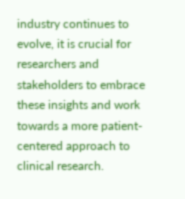industry continues to evolve, it is crucial for researchers and stakeholders to embrace these insights and work towards a more patient-centered approach to clinical research.